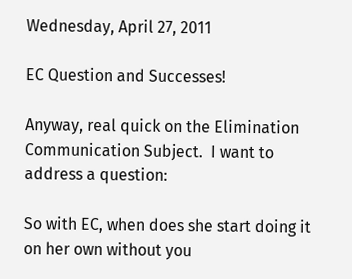Wednesday, April 27, 2011

EC Question and Successes!

Anyway, real quick on the Elimination Communication Subject.  I want to address a question:

So with EC, when does she start doing it on her own without you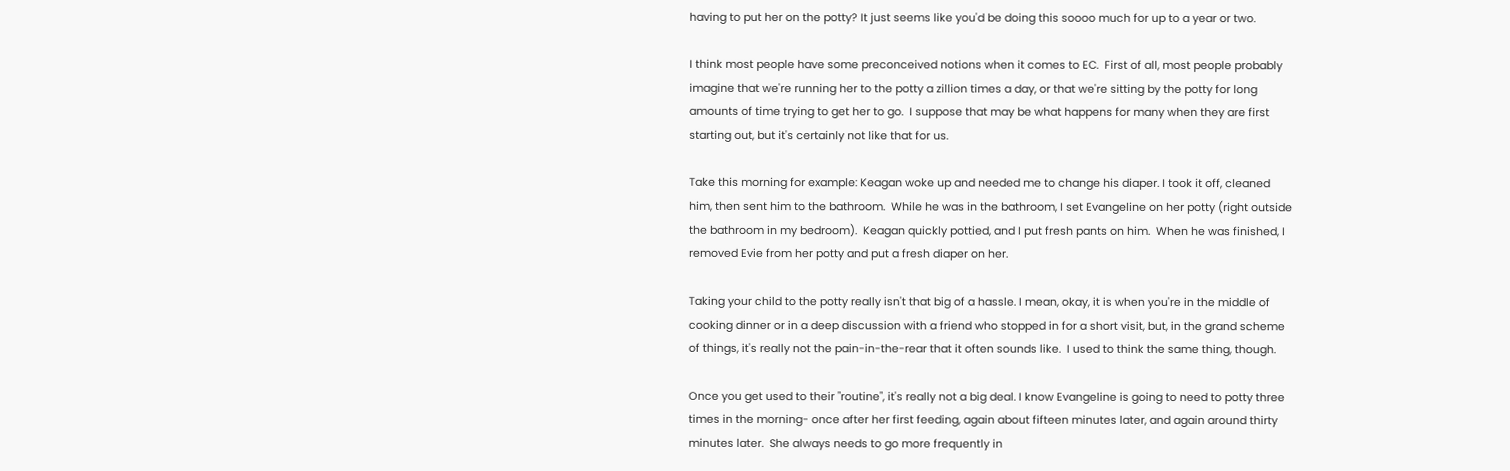having to put her on the potty? It just seems like you'd be doing this soooo much for up to a year or two.

I think most people have some preconceived notions when it comes to EC.  First of all, most people probably imagine that we're running her to the potty a zillion times a day, or that we're sitting by the potty for long amounts of time trying to get her to go.  I suppose that may be what happens for many when they are first starting out, but it's certainly not like that for us.

Take this morning for example: Keagan woke up and needed me to change his diaper. I took it off, cleaned him, then sent him to the bathroom.  While he was in the bathroom, I set Evangeline on her potty (right outside the bathroom in my bedroom).  Keagan quickly pottied, and I put fresh pants on him.  When he was finished, I removed Evie from her potty and put a fresh diaper on her.

Taking your child to the potty really isn't that big of a hassle. I mean, okay, it is when you're in the middle of cooking dinner or in a deep discussion with a friend who stopped in for a short visit, but, in the grand scheme of things, it's really not the pain-in-the-rear that it often sounds like.  I used to think the same thing, though.

Once you get used to their "routine", it's really not a big deal. I know Evangeline is going to need to potty three times in the morning- once after her first feeding, again about fifteen minutes later, and again around thirty minutes later.  She always needs to go more frequently in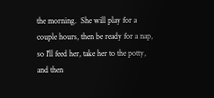the morning.  She will play for a couple hours, then be ready for a nap, so I'll feed her, take her to the potty, and then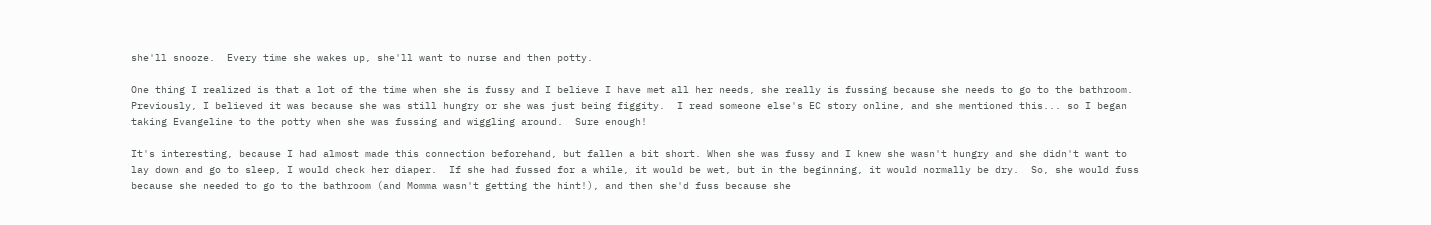she'll snooze.  Every time she wakes up, she'll want to nurse and then potty.

One thing I realized is that a lot of the time when she is fussy and I believe I have met all her needs, she really is fussing because she needs to go to the bathroom.  Previously, I believed it was because she was still hungry or she was just being figgity.  I read someone else's EC story online, and she mentioned this... so I began taking Evangeline to the potty when she was fussing and wiggling around.  Sure enough!

It's interesting, because I had almost made this connection beforehand, but fallen a bit short. When she was fussy and I knew she wasn't hungry and she didn't want to lay down and go to sleep, I would check her diaper.  If she had fussed for a while, it would be wet, but in the beginning, it would normally be dry.  So, she would fuss because she needed to go to the bathroom (and Momma wasn't getting the hint!), and then she'd fuss because she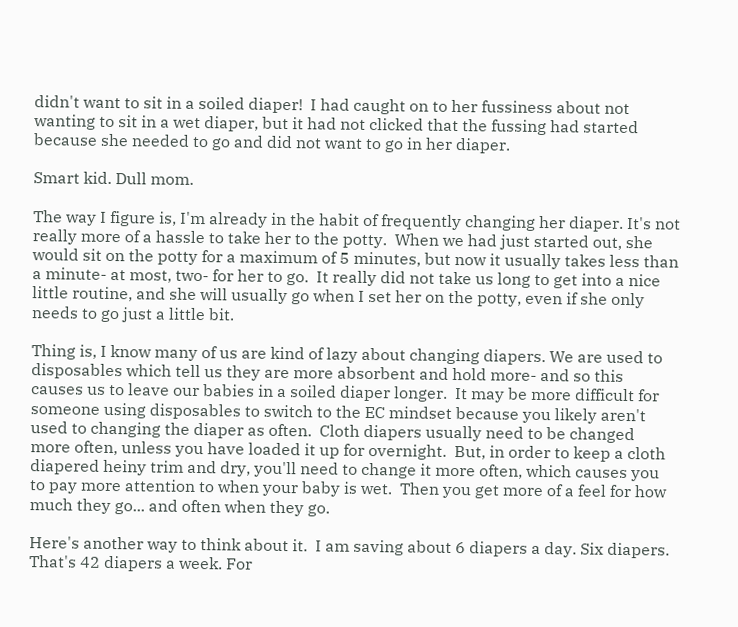didn't want to sit in a soiled diaper!  I had caught on to her fussiness about not wanting to sit in a wet diaper, but it had not clicked that the fussing had started because she needed to go and did not want to go in her diaper.

Smart kid. Dull mom.

The way I figure is, I'm already in the habit of frequently changing her diaper. It's not really more of a hassle to take her to the potty.  When we had just started out, she would sit on the potty for a maximum of 5 minutes, but now it usually takes less than a minute- at most, two- for her to go.  It really did not take us long to get into a nice little routine, and she will usually go when I set her on the potty, even if she only needs to go just a little bit.

Thing is, I know many of us are kind of lazy about changing diapers. We are used to disposables which tell us they are more absorbent and hold more- and so this causes us to leave our babies in a soiled diaper longer.  It may be more difficult for someone using disposables to switch to the EC mindset because you likely aren't used to changing the diaper as often.  Cloth diapers usually need to be changed more often, unless you have loaded it up for overnight.  But, in order to keep a cloth diapered heiny trim and dry, you'll need to change it more often, which causes you to pay more attention to when your baby is wet.  Then you get more of a feel for how much they go... and often when they go.

Here's another way to think about it.  I am saving about 6 diapers a day. Six diapers. That's 42 diapers a week. For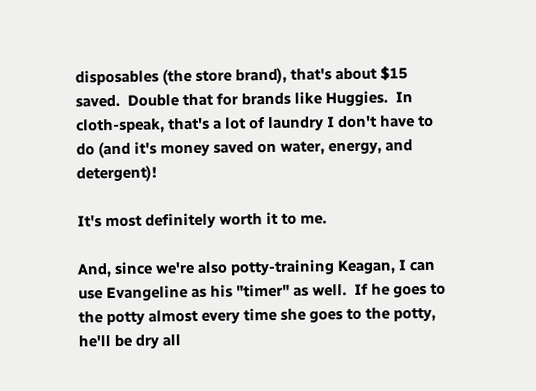disposables (the store brand), that's about $15 saved.  Double that for brands like Huggies.  In cloth-speak, that's a lot of laundry I don't have to do (and it's money saved on water, energy, and detergent)!

It's most definitely worth it to me.

And, since we're also potty-training Keagan, I can use Evangeline as his "timer" as well.  If he goes to the potty almost every time she goes to the potty, he'll be dry all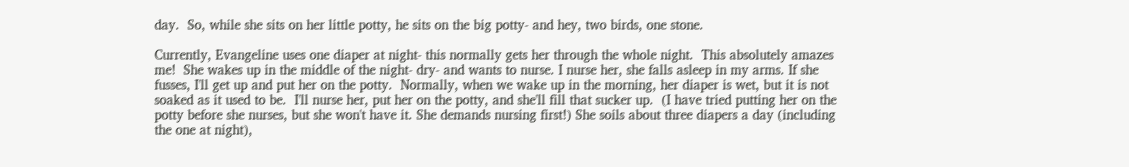day.  So, while she sits on her little potty, he sits on the big potty- and hey, two birds, one stone.

Currently, Evangeline uses one diaper at night- this normally gets her through the whole night.  This absolutely amazes me!  She wakes up in the middle of the night- dry- and wants to nurse. I nurse her, she falls asleep in my arms. If she fusses, I'll get up and put her on the potty.  Normally, when we wake up in the morning, her diaper is wet, but it is not soaked as it used to be.  I'll nurse her, put her on the potty, and she'll fill that sucker up.  (I have tried putting her on the potty before she nurses, but she won't have it. She demands nursing first!) She soils about three diapers a day (including the one at night),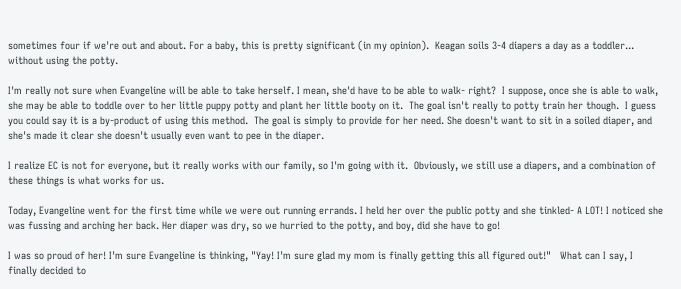sometimes four if we're out and about. For a baby, this is pretty significant (in my opinion).  Keagan soils 3-4 diapers a day as a toddler... without using the potty.

I'm really not sure when Evangeline will be able to take herself. I mean, she'd have to be able to walk- right?  I suppose, once she is able to walk, she may be able to toddle over to her little puppy potty and plant her little booty on it.  The goal isn't really to potty train her though.  I guess you could say it is a by-product of using this method.  The goal is simply to provide for her need. She doesn't want to sit in a soiled diaper, and she's made it clear she doesn't usually even want to pee in the diaper.

I realize EC is not for everyone, but it really works with our family, so I'm going with it.  Obviously, we still use a diapers, and a combination of these things is what works for us.

Today, Evangeline went for the first time while we were out running errands. I held her over the public potty and she tinkled- A LOT! I noticed she was fussing and arching her back. Her diaper was dry, so we hurried to the potty, and boy, did she have to go!

I was so proud of her! I'm sure Evangeline is thinking, "Yay! I'm sure glad my mom is finally getting this all figured out!"   What can I say, I finally decided to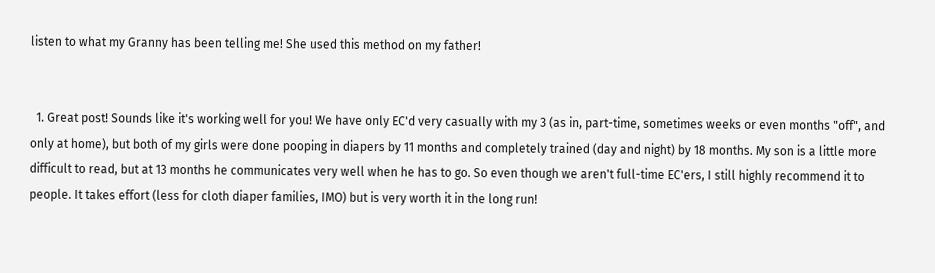listen to what my Granny has been telling me! She used this method on my father!


  1. Great post! Sounds like it's working well for you! We have only EC'd very casually with my 3 (as in, part-time, sometimes weeks or even months "off", and only at home), but both of my girls were done pooping in diapers by 11 months and completely trained (day and night) by 18 months. My son is a little more difficult to read, but at 13 months he communicates very well when he has to go. So even though we aren't full-time EC'ers, I still highly recommend it to people. It takes effort (less for cloth diaper families, IMO) but is very worth it in the long run!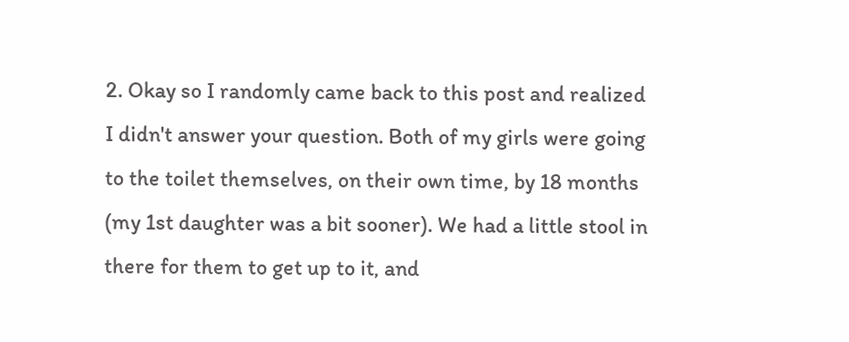2. Okay so I randomly came back to this post and realized I didn't answer your question. Both of my girls were going to the toilet themselves, on their own time, by 18 months (my 1st daughter was a bit sooner). We had a little stool in there for them to get up to it, and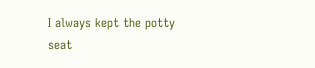I always kept the potty seat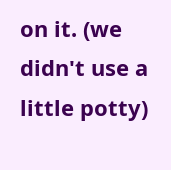on it. (we didn't use a little potty)